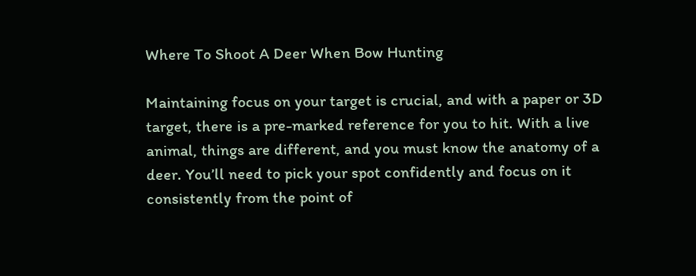Where To Shoot A Deer When Bow Hunting

Maintaining focus on your target is crucial, and with a paper or 3D target, there is a pre-marked reference for you to hit. With a live animal, things are different, and you must know the anatomy of a deer. You’ll need to pick your spot confidently and focus on it consistently from the point of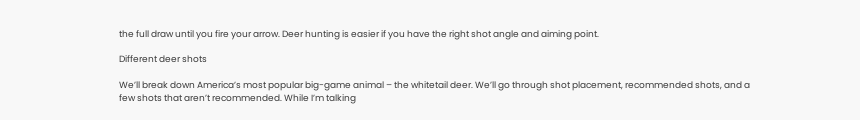the full draw until you fire your arrow. Deer hunting is easier if you have the right shot angle and aiming point.

Different deer shots

We’ll break down America’s most popular big-game animal – the whitetail deer. We’ll go through shot placement, recommended shots, and a few shots that aren’t recommended. While I’m talking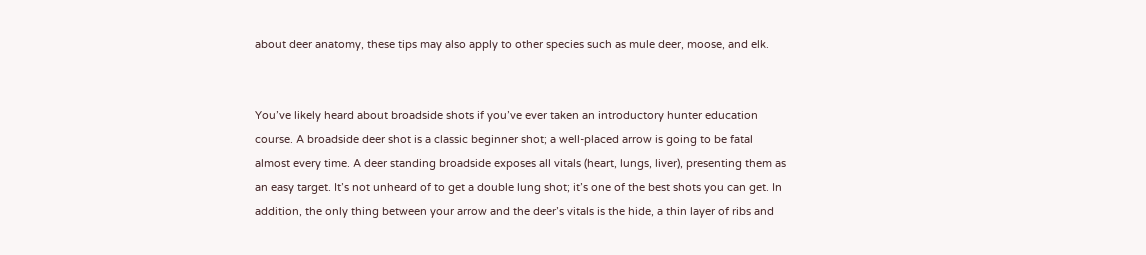about deer anatomy, these tips may also apply to other species such as mule deer, moose, and elk.


You’ve likely heard about broadside shots if you’ve ever taken an introductory hunter education course. A broadside deer shot is a classic beginner shot; a well-placed arrow is going to be fatal almost every time. A deer standing broadside exposes all vitals (heart, lungs, liver), presenting them as an easy target. It’s not unheard of to get a double lung shot; it’s one of the best shots you can get. In addition, the only thing between your arrow and the deer’s vitals is the hide, a thin layer of ribs and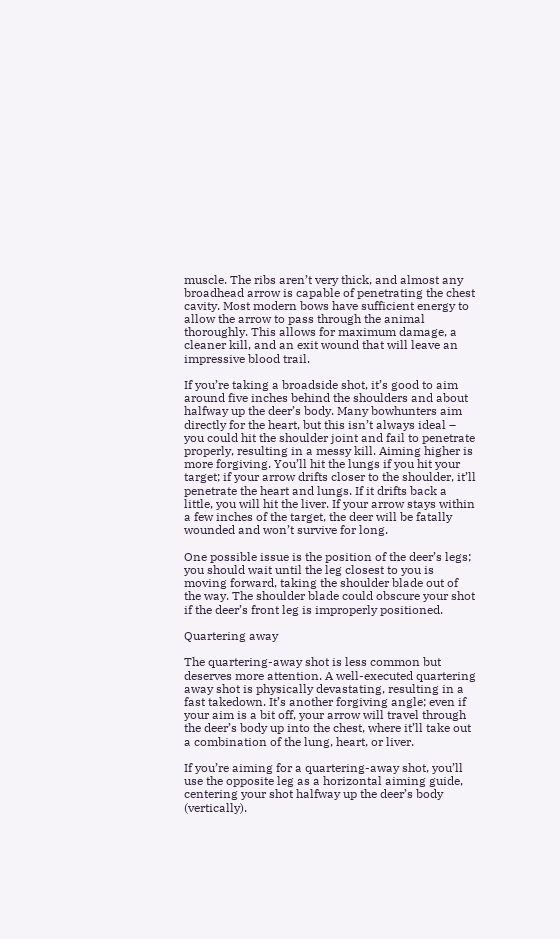muscle. The ribs aren’t very thick, and almost any broadhead arrow is capable of penetrating the chest cavity. Most modern bows have sufficient energy to allow the arrow to pass through the animal thoroughly. This allows for maximum damage, a cleaner kill, and an exit wound that will leave an impressive blood trail.

If you’re taking a broadside shot, it’s good to aim around five inches behind the shoulders and about halfway up the deer’s body. Many bowhunters aim directly for the heart, but this isn’t always ideal – you could hit the shoulder joint and fail to penetrate properly, resulting in a messy kill. Aiming higher is more forgiving. You’ll hit the lungs if you hit your target; if your arrow drifts closer to the shoulder, it’ll penetrate the heart and lungs. If it drifts back a little, you will hit the liver. If your arrow stays within a few inches of the target, the deer will be fatally wounded and won’t survive for long.

One possible issue is the position of the deer’s legs; you should wait until the leg closest to you is moving forward, taking the shoulder blade out of the way. The shoulder blade could obscure your shot if the deer’s front leg is improperly positioned.

Quartering away

The quartering-away shot is less common but deserves more attention. A well-executed quartering away shot is physically devastating, resulting in a fast takedown. It’s another forgiving angle; even if your aim is a bit off, your arrow will travel through the deer’s body up into the chest, where it’ll take out a combination of the lung, heart, or liver.

If you’re aiming for a quartering-away shot, you’ll use the opposite leg as a horizontal aiming guide, centering your shot halfway up the deer’s body (vertically).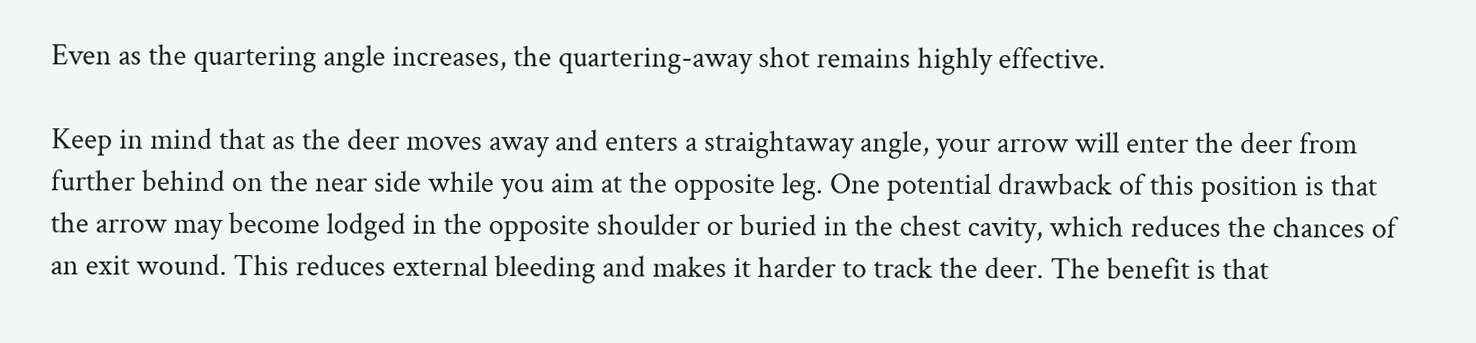Even as the quartering angle increases, the quartering-away shot remains highly effective.

Keep in mind that as the deer moves away and enters a straightaway angle, your arrow will enter the deer from further behind on the near side while you aim at the opposite leg. One potential drawback of this position is that the arrow may become lodged in the opposite shoulder or buried in the chest cavity, which reduces the chances of an exit wound. This reduces external bleeding and makes it harder to track the deer. The benefit is that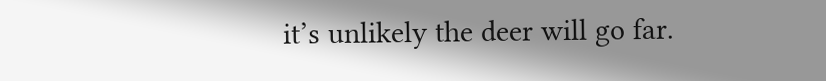it’s unlikely the deer will go far.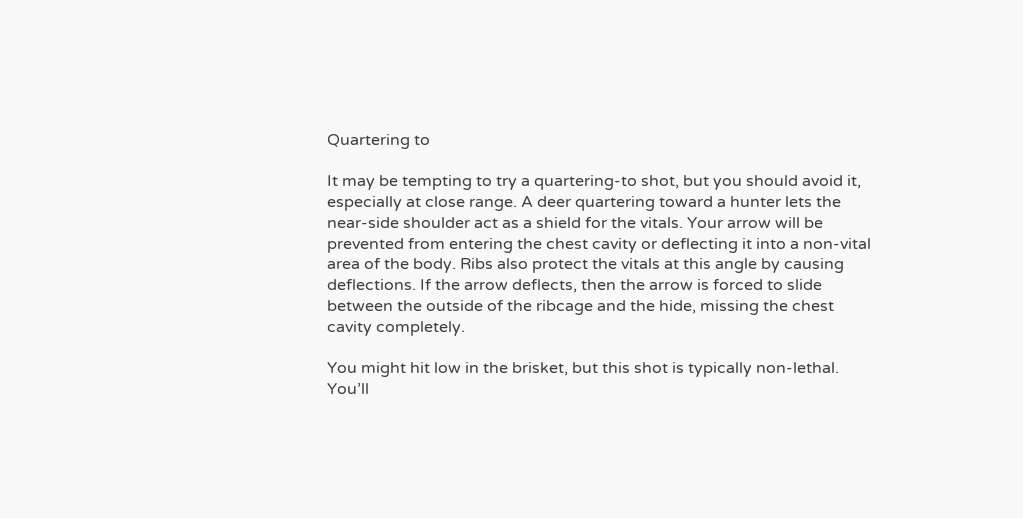Quartering to

It may be tempting to try a quartering-to shot, but you should avoid it, especially at close range. A deer quartering toward a hunter lets the near-side shoulder act as a shield for the vitals. Your arrow will be prevented from entering the chest cavity or deflecting it into a non-vital area of the body. Ribs also protect the vitals at this angle by causing deflections. If the arrow deflects, then the arrow is forced to slide between the outside of the ribcage and the hide, missing the chest cavity completely.

You might hit low in the brisket, but this shot is typically non-lethal. You’ll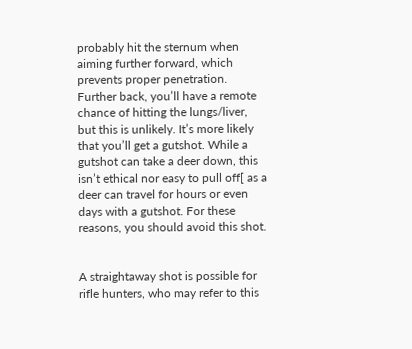probably hit the sternum when aiming further forward, which prevents proper penetration. Further back, you’ll have a remote chance of hitting the lungs/liver, but this is unlikely. It’s more likely that you’ll get a gutshot. While a gutshot can take a deer down, this isn’t ethical nor easy to pull off[ as a deer can travel for hours or even days with a gutshot. For these reasons, you should avoid this shot.


A straightaway shot is possible for rifle hunters, who may refer to this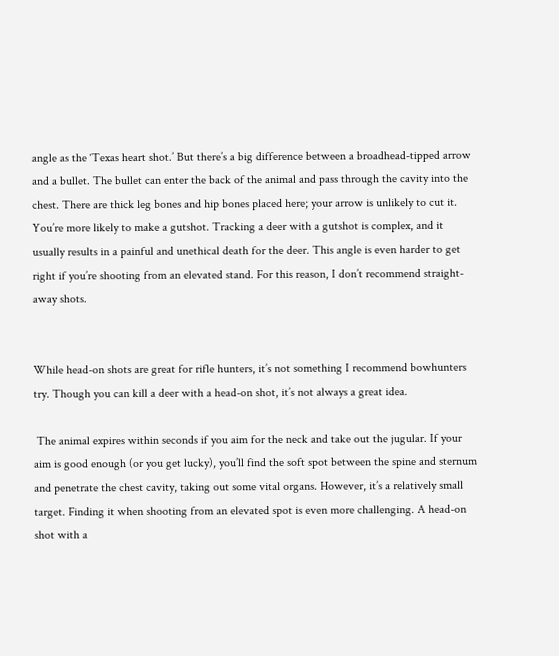angle as the ‘Texas heart shot.’ But there’s a big difference between a broadhead-tipped arrow and a bullet. The bullet can enter the back of the animal and pass through the cavity into the chest. There are thick leg bones and hip bones placed here; your arrow is unlikely to cut it. You’re more likely to make a gutshot. Tracking a deer with a gutshot is complex, and it usually results in a painful and unethical death for the deer. This angle is even harder to get right if you’re shooting from an elevated stand. For this reason, I don’t recommend straight-away shots.


While head-on shots are great for rifle hunters, it’s not something I recommend bowhunters try. Though you can kill a deer with a head-on shot, it’s not always a great idea.

 The animal expires within seconds if you aim for the neck and take out the jugular. If your aim is good enough (or you get lucky), you’ll find the soft spot between the spine and sternum and penetrate the chest cavity, taking out some vital organs. However, it’s a relatively small target. Finding it when shooting from an elevated spot is even more challenging. A head-on shot with a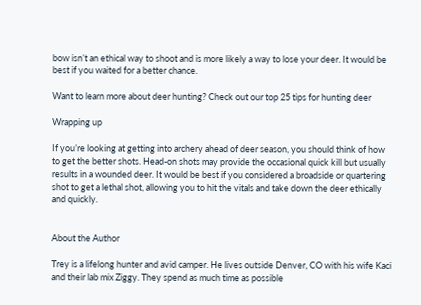bow isn’t an ethical way to shoot and is more likely a way to lose your deer. It would be best if you waited for a better chance.

Want to learn more about deer hunting? Check out our top 25 tips for hunting deer

Wrapping up

If you’re looking at getting into archery ahead of deer season, you should think of how to get the better shots. Head-on shots may provide the occasional quick kill but usually results in a wounded deer. It would be best if you considered a broadside or quartering shot to get a lethal shot, allowing you to hit the vitals and take down the deer ethically and quickly.


About the Author

Trey is a lifelong hunter and avid camper. He lives outside Denver, CO with his wife Kaci and their lab mix Ziggy. They spend as much time as possible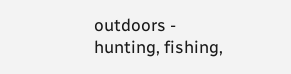outdoors - hunting, fishing,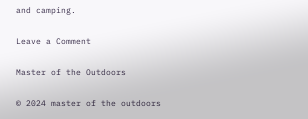and camping.

Leave a Comment

Master of the Outdoors

© 2024 master of the outdoors